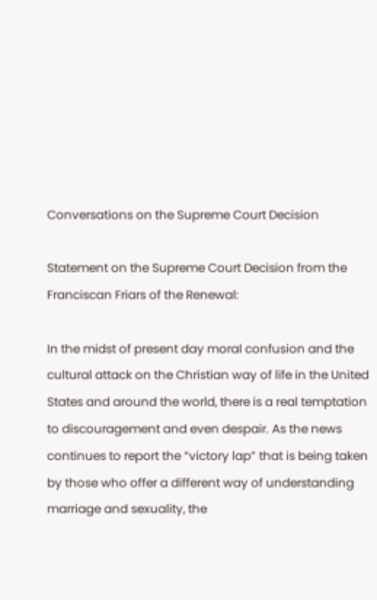Conversations on the Supreme Court Decision

Statement on the Supreme Court Decision from the Franciscan Friars of the Renewal:

In the midst of present day moral confusion and the cultural attack on the Christian way of life in the United States and around the world, there is a real temptation to discouragement and even despair. As the news continues to report the “victory lap” that is being taken by those who offer a different way of understanding marriage and sexuality, the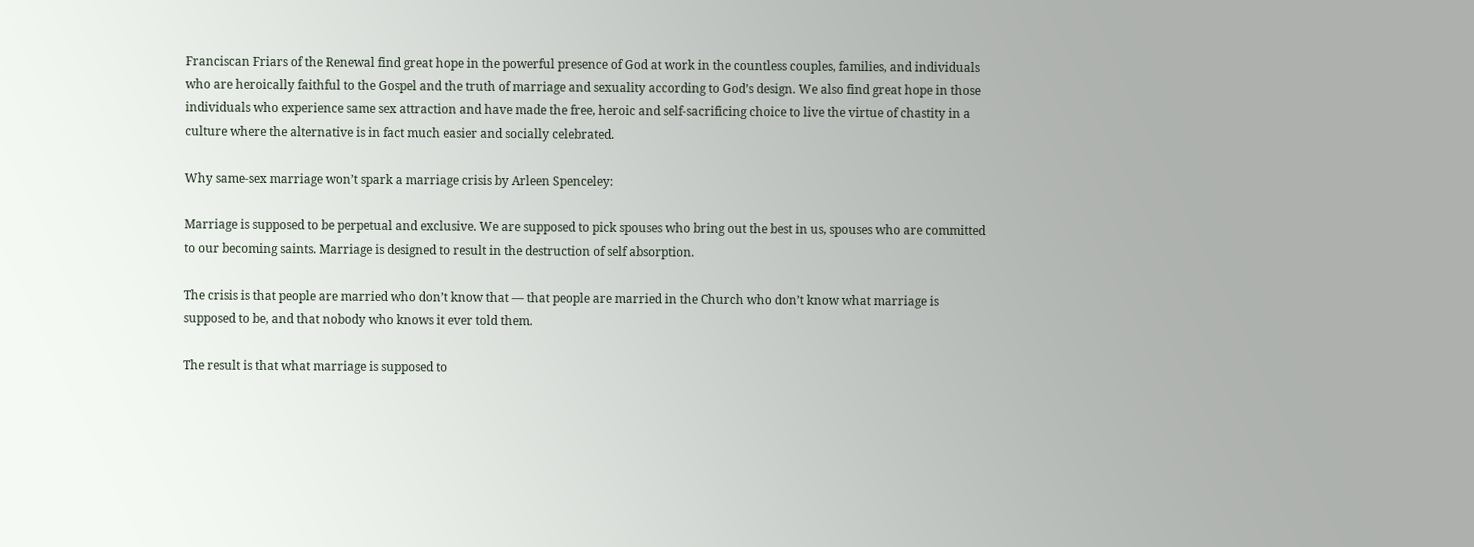Franciscan Friars of the Renewal find great hope in the powerful presence of God at work in the countless couples, families, and individuals who are heroically faithful to the Gospel and the truth of marriage and sexuality according to God’s design. We also find great hope in those individuals who experience same sex attraction and have made the free, heroic and self-sacrificing choice to live the virtue of chastity in a culture where the alternative is in fact much easier and socially celebrated.

Why same-sex marriage won’t spark a marriage crisis by Arleen Spenceley:

Marriage is supposed to be perpetual and exclusive. We are supposed to pick spouses who bring out the best in us, spouses who are committed to our becoming saints. Marriage is designed to result in the destruction of self absorption.

The crisis is that people are married who don’t know that — that people are married in the Church who don’t know what marriage is supposed to be, and that nobody who knows it ever told them.

The result is that what marriage is supposed to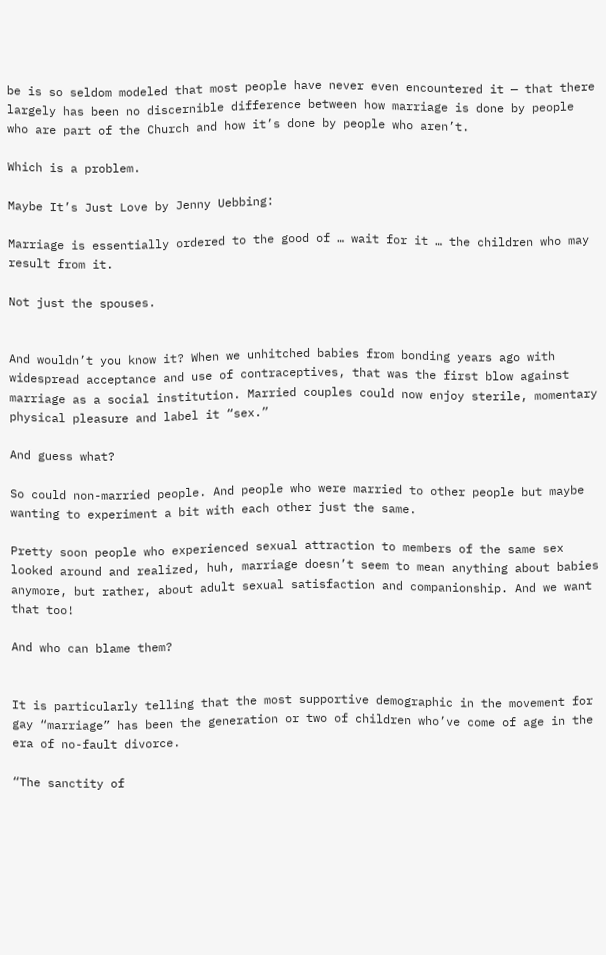be is so seldom modeled that most people have never even encountered it — that there largely has been no discernible difference between how marriage is done by people who are part of the Church and how it’s done by people who aren’t.

Which is a problem.

Maybe It’s Just Love by Jenny Uebbing:

Marriage is essentially ordered to the good of … wait for it … the children who may result from it.

Not just the spouses.


And wouldn’t you know it? When we unhitched babies from bonding years ago with widespread acceptance and use of contraceptives, that was the first blow against marriage as a social institution. Married couples could now enjoy sterile, momentary physical pleasure and label it “sex.”

And guess what?

So could non-married people. And people who were married to other people but maybe wanting to experiment a bit with each other just the same.

Pretty soon people who experienced sexual attraction to members of the same sex looked around and realized, huh, marriage doesn’t seem to mean anything about babies anymore, but rather, about adult sexual satisfaction and companionship. And we want that too!

And who can blame them?


It is particularly telling that the most supportive demographic in the movement for gay “marriage” has been the generation or two of children who’ve come of age in the era of no-fault divorce.

“The sanctity of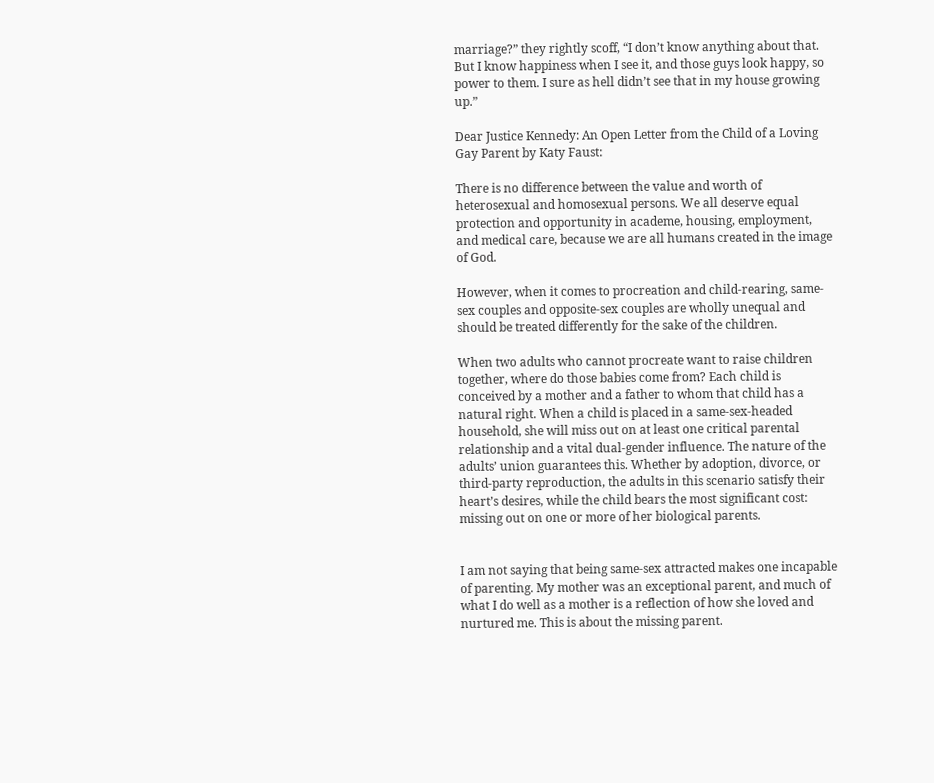marriage?” they rightly scoff, “I don’t know anything about that. But I know happiness when I see it, and those guys look happy, so power to them. I sure as hell didn’t see that in my house growing up.”

Dear Justice Kennedy: An Open Letter from the Child of a Loving Gay Parent by Katy Faust:

There is no difference between the value and worth of heterosexual and homosexual persons. We all deserve equal protection and opportunity in academe, housing, employment, and medical care, because we are all humans created in the image of God.

However, when it comes to procreation and child-rearing, same-sex couples and opposite-sex couples are wholly unequal and should be treated differently for the sake of the children.

When two adults who cannot procreate want to raise children together, where do those babies come from? Each child is conceived by a mother and a father to whom that child has a natural right. When a child is placed in a same-sex-headed household, she will miss out on at least one critical parental relationship and a vital dual-gender influence. The nature of the adults’ union guarantees this. Whether by adoption, divorce, or third-party reproduction, the adults in this scenario satisfy their heart’s desires, while the child bears the most significant cost: missing out on one or more of her biological parents.


I am not saying that being same-sex attracted makes one incapable of parenting. My mother was an exceptional parent, and much of what I do well as a mother is a reflection of how she loved and nurtured me. This is about the missing parent.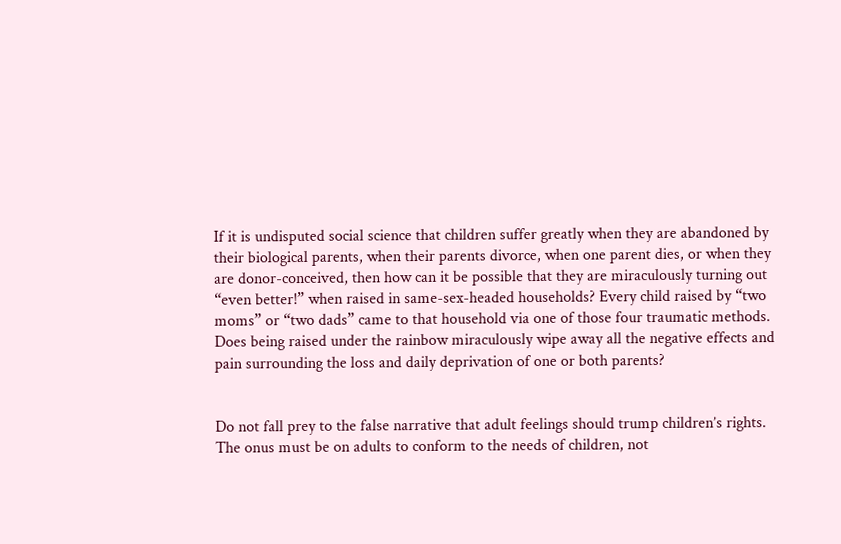If it is undisputed social science that children suffer greatly when they are abandoned by their biological parents, when their parents divorce, when one parent dies, or when they are donor-conceived, then how can it be possible that they are miraculously turning out “even better!” when raised in same-sex-headed households? Every child raised by “two moms” or “two dads” came to that household via one of those four traumatic methods. Does being raised under the rainbow miraculously wipe away all the negative effects and pain surrounding the loss and daily deprivation of one or both parents?


Do not fall prey to the false narrative that adult feelings should trump children’s rights. The onus must be on adults to conform to the needs of children, not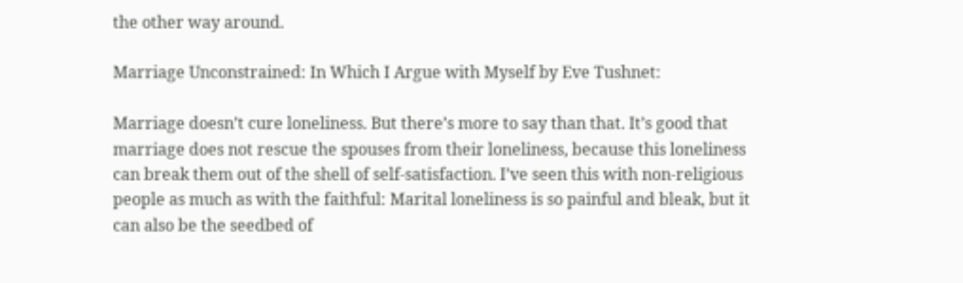the other way around.

Marriage Unconstrained: In Which I Argue with Myself by Eve Tushnet:

Marriage doesn’t cure loneliness. But there’s more to say than that. It’s good that marriage does not rescue the spouses from their loneliness, because this loneliness can break them out of the shell of self-satisfaction. I’ve seen this with non-religious people as much as with the faithful: Marital loneliness is so painful and bleak, but it can also be the seedbed of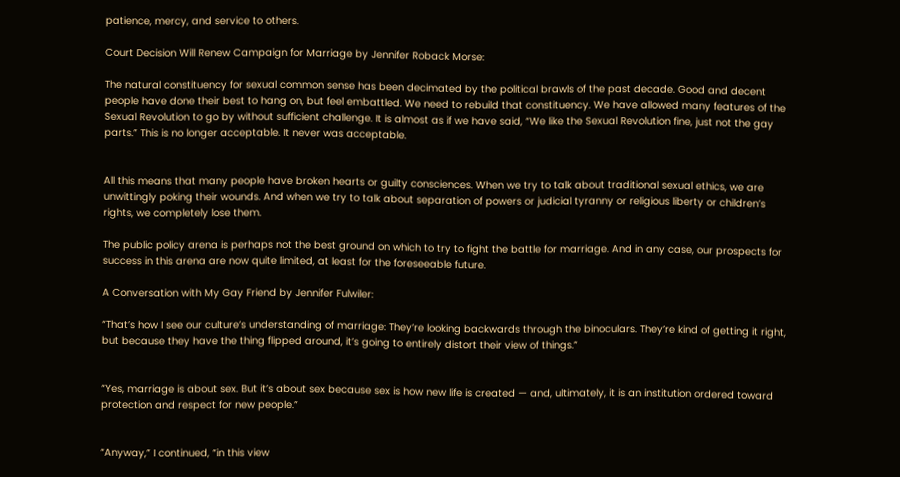patience, mercy, and service to others.

Court Decision Will Renew Campaign for Marriage by Jennifer Roback Morse:

The natural constituency for sexual common sense has been decimated by the political brawls of the past decade. Good and decent people have done their best to hang on, but feel embattled. We need to rebuild that constituency. We have allowed many features of the Sexual Revolution to go by without sufficient challenge. It is almost as if we have said, “We like the Sexual Revolution fine, just not the gay parts.” This is no longer acceptable. It never was acceptable.


All this means that many people have broken hearts or guilty consciences. When we try to talk about traditional sexual ethics, we are unwittingly poking their wounds. And when we try to talk about separation of powers or judicial tyranny or religious liberty or children’s rights, we completely lose them.

The public policy arena is perhaps not the best ground on which to try to fight the battle for marriage. And in any case, our prospects for success in this arena are now quite limited, at least for the foreseeable future.

A Conversation with My Gay Friend by Jennifer Fulwiler:

“That’s how I see our culture’s understanding of marriage: They’re looking backwards through the binoculars. They’re kind of getting it right, but because they have the thing flipped around, it’s going to entirely distort their view of things.”


“Yes, marriage is about sex. But it’s about sex because sex is how new life is created — and, ultimately, it is an institution ordered toward protection and respect for new people.”


“Anyway,” I continued, “in this view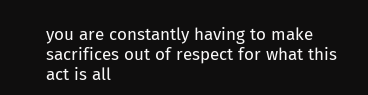you are constantly having to make sacrifices out of respect for what this act is all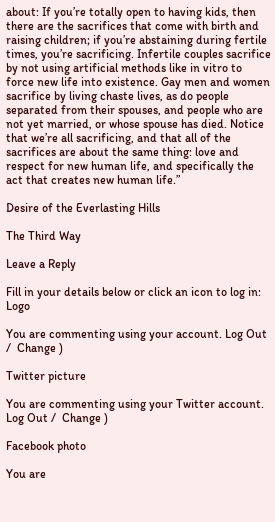about: If you’re totally open to having kids, then there are the sacrifices that come with birth and raising children; if you’re abstaining during fertile times, you’re sacrificing. Infertile couples sacrifice by not using artificial methods like in vitro to force new life into existence. Gay men and women sacrifice by living chaste lives, as do people separated from their spouses, and people who are not yet married, or whose spouse has died. Notice that we’re all sacrificing, and that all of the sacrifices are about the same thing: love and respect for new human life, and specifically the act that creates new human life.”

Desire of the Everlasting Hills

The Third Way

Leave a Reply

Fill in your details below or click an icon to log in: Logo

You are commenting using your account. Log Out /  Change )

Twitter picture

You are commenting using your Twitter account. Log Out /  Change )

Facebook photo

You are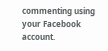commenting using your Facebook account.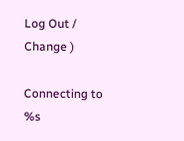Log Out /  Change )

Connecting to %s